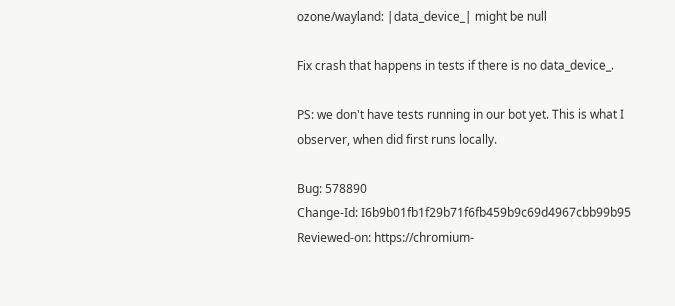ozone/wayland: |data_device_| might be null

Fix crash that happens in tests if there is no data_device_.

PS: we don't have tests running in our bot yet. This is what I
observer, when did first runs locally.

Bug: 578890
Change-Id: I6b9b01fb1f29b71f6fb459b9c69d4967cbb99b95
Reviewed-on: https://chromium-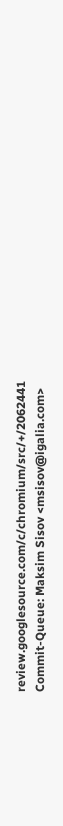review.googlesource.com/c/chromium/src/+/2062441
Commit-Queue: Maksim Sisov <msisov@igalia.com>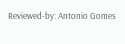Reviewed-by: Antonio Gomes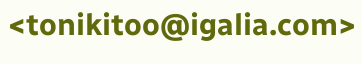<tonikitoo@igalia.com>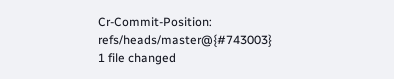Cr-Commit-Position: refs/heads/master@{#743003}
1 file changed